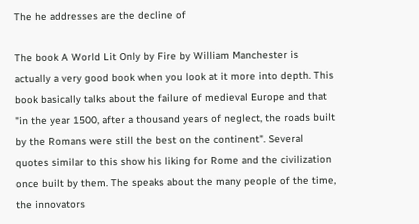The he addresses are the decline of

The book A World Lit Only by Fire by William Manchester is actually a very good book when you look at it more into depth. This book basically talks about the failure of medieval Europe and that "in the year 1500, after a thousand years of neglect, the roads built by the Romans were still the best on the continent". Several quotes similar to this show his liking for Rome and the civilization once built by them. The speaks about the many people of the time, the innovators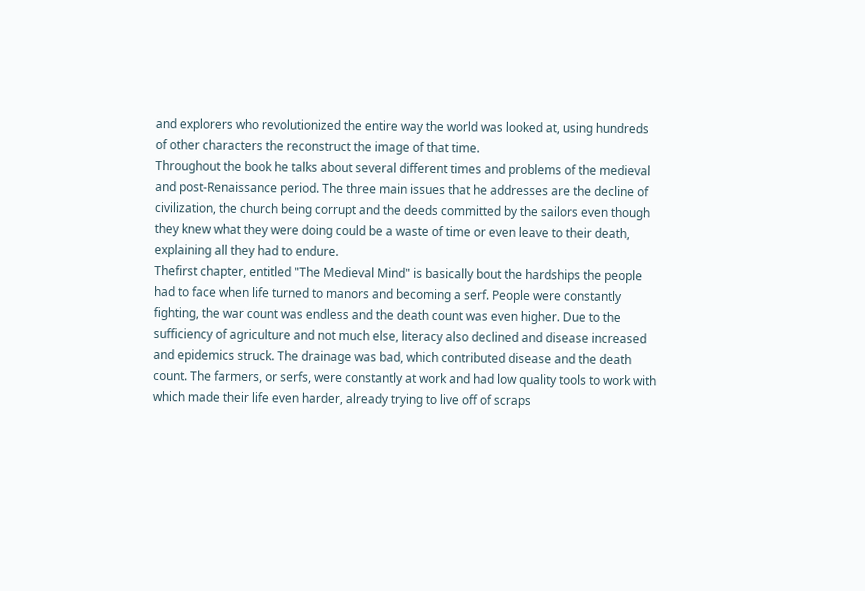and explorers who revolutionized the entire way the world was looked at, using hundreds of other characters the reconstruct the image of that time.
Throughout the book he talks about several different times and problems of the medieval and post-Renaissance period. The three main issues that he addresses are the decline of civilization, the church being corrupt and the deeds committed by the sailors even though they knew what they were doing could be a waste of time or even leave to their death, explaining all they had to endure.
Thefirst chapter, entitled "The Medieval Mind" is basically bout the hardships the people had to face when life turned to manors and becoming a serf. People were constantly fighting, the war count was endless and the death count was even higher. Due to the sufficiency of agriculture and not much else, literacy also declined and disease increased and epidemics struck. The drainage was bad, which contributed disease and the death count. The farmers, or serfs, were constantly at work and had low quality tools to work with which made their life even harder, already trying to live off of scraps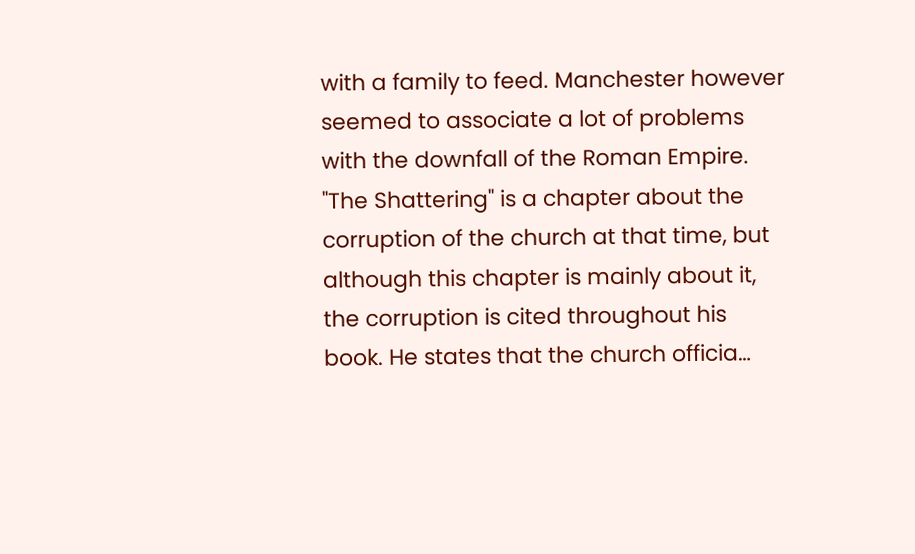with a family to feed. Manchester however seemed to associate a lot of problems with the downfall of the Roman Empire.
"The Shattering" is a chapter about the corruption of the church at that time, but although this chapter is mainly about it, the corruption is cited throughout his book. He states that the church officia…